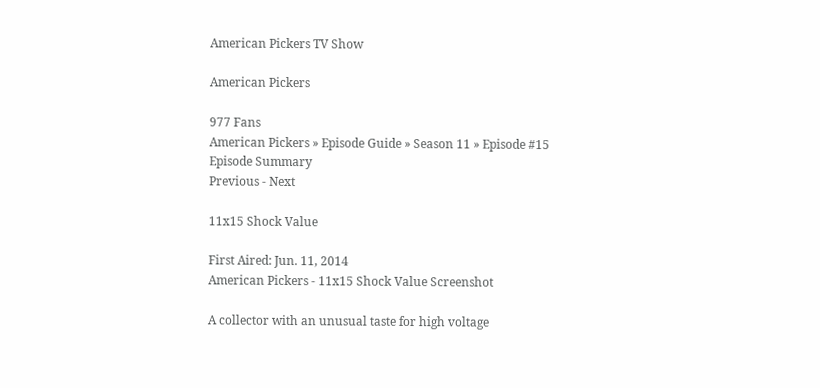American Pickers TV Show

American Pickers

977 Fans
American Pickers » Episode Guide » Season 11 » Episode #15
Episode Summary
Previous - Next

11x15 Shock Value

First Aired: Jun. 11, 2014
American Pickers - 11x15 Shock Value Screenshot

A collector with an unusual taste for high voltage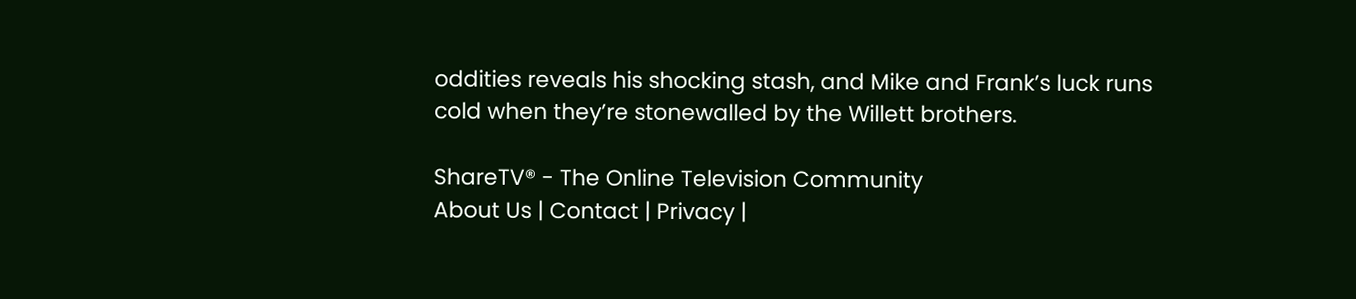oddities reveals his shocking stash, and Mike and Frank’s luck runs cold when they’re stonewalled by the Willett brothers.

ShareTV® - The Online Television Community
About Us | Contact | Privacy |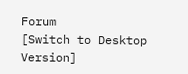Forum
[Switch to Desktop Version]